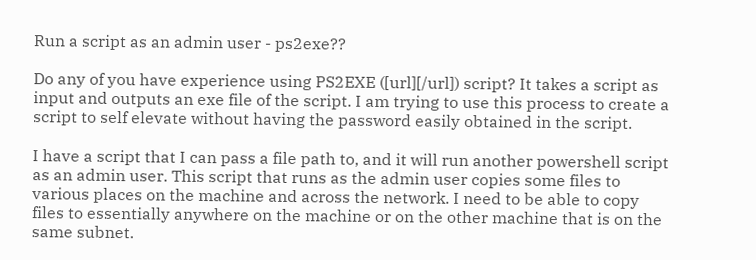Run a script as an admin user - ps2exe??

Do any of you have experience using PS2EXE ([url][/url]) script? It takes a script as input and outputs an exe file of the script. I am trying to use this process to create a script to self elevate without having the password easily obtained in the script.

I have a script that I can pass a file path to, and it will run another powershell script as an admin user. This script that runs as the admin user copies some files to various places on the machine and across the network. I need to be able to copy files to essentially anywhere on the machine or on the other machine that is on the same subnet.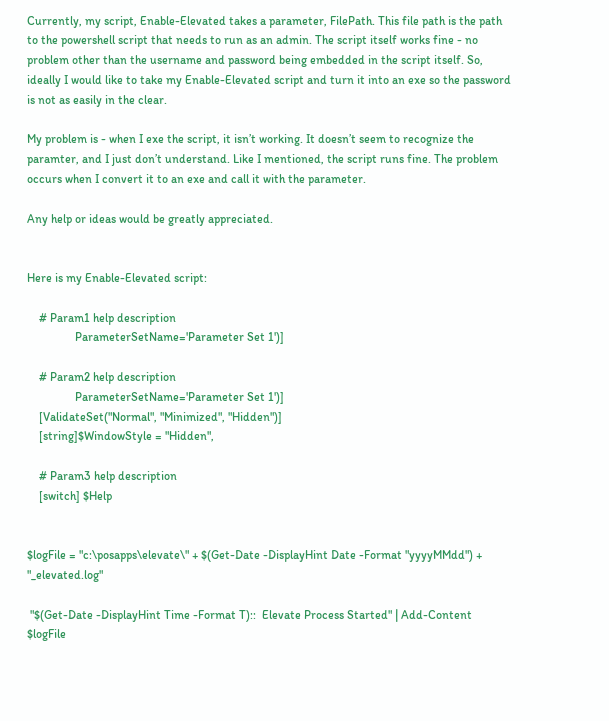Currently, my script, Enable-Elevated takes a parameter, FilePath. This file path is the path to the powershell script that needs to run as an admin. The script itself works fine - no problem other than the username and password being embedded in the script itself. So, ideally I would like to take my Enable-Elevated script and turn it into an exe so the password is not as easily in the clear.

My problem is - when I exe the script, it isn’t working. It doesn’t seem to recognize the paramter, and I just don’t understand. Like I mentioned, the script runs fine. The problem occurs when I convert it to an exe and call it with the parameter.

Any help or ideas would be greatly appreciated.


Here is my Enable-Elevated script:

    # Param1 help description
                ParameterSetName='Parameter Set 1')]

    # Param2 help description
                ParameterSetName='Parameter Set 1')]
    [ValidateSet("Normal", "Minimized", "Hidden")]
    [string]$WindowStyle = "Hidden",

    # Param3 help description
    [switch] $Help


$logFile = "c:\posapps\elevate\" + $(Get-Date -DisplayHint Date -Format "yyyyMMdd") + "_elevated.log"

 "$(Get-Date -DisplayHint Time -Format T)::  Elevate Process Started" | Add-Content $logFile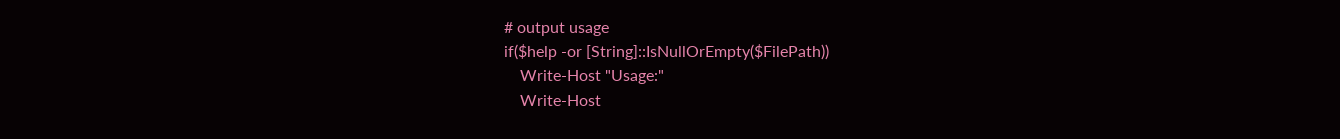# output usage
if($help -or [String]::IsNullOrEmpty($FilePath))
    Write-Host "Usage:"
    Write-Host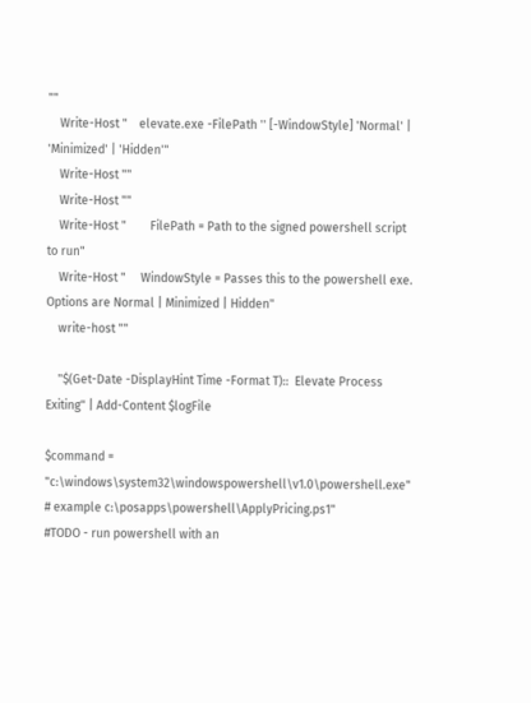""
    Write-Host "    elevate.exe -FilePath '' [-WindowStyle] 'Normal' | 'Minimized' | 'Hidden'"
    Write-Host ""
    Write-Host ""
    Write-Host "        FilePath = Path to the signed powershell script to run"
    Write-Host "     WindowStyle = Passes this to the powershell exe.  Options are Normal | Minimized | Hidden"
    write-host ""

    "$(Get-Date -DisplayHint Time -Format T)::  Elevate Process Exiting" | Add-Content $logFile

$command = "c:\windows\system32\windowspowershell\v1.0\powershell.exe"
# example c:\posapps\powershell\ApplyPricing.ps1"
#TODO - run powershell with an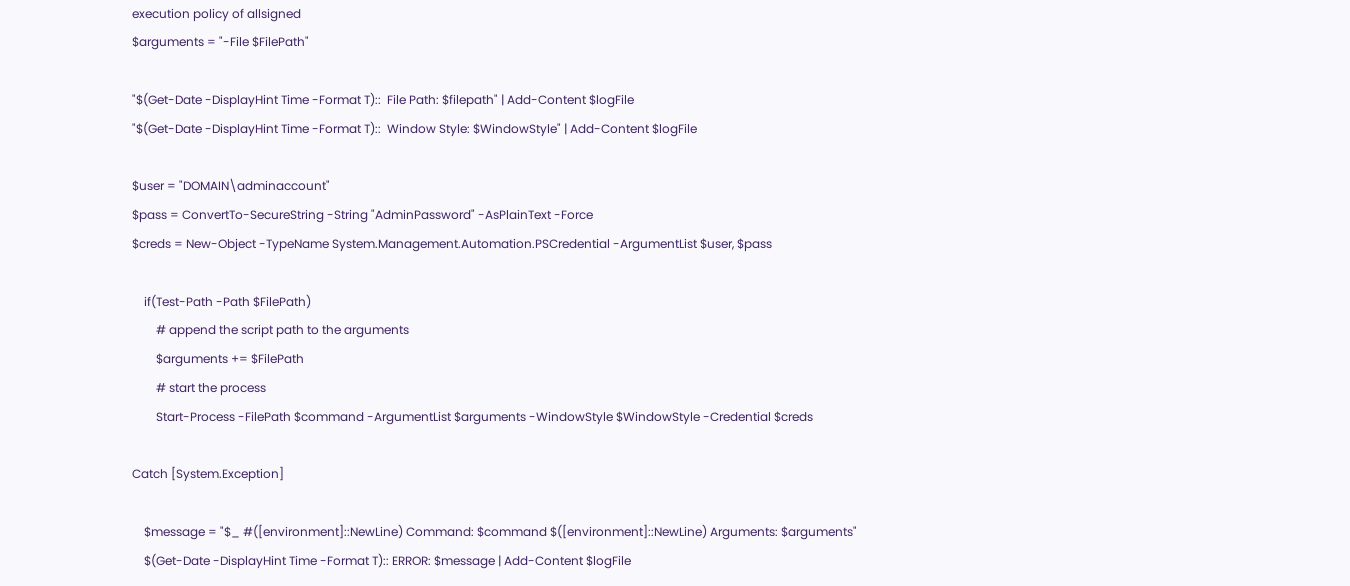execution policy of allsigned
$arguments = "-File $FilePath"

"$(Get-Date -DisplayHint Time -Format T)::  File Path: $filepath" | Add-Content $logFile
"$(Get-Date -DisplayHint Time -Format T)::  Window Style: $WindowStyle" | Add-Content $logFile

$user = "DOMAIN\adminaccount"
$pass = ConvertTo-SecureString -String "AdminPassword" -AsPlainText -Force
$creds = New-Object -TypeName System.Management.Automation.PSCredential -ArgumentList $user, $pass

    if(Test-Path -Path $FilePath)
        # append the script path to the arguments
        $arguments += $FilePath
        # start the process
        Start-Process -FilePath $command -ArgumentList $arguments -WindowStyle $WindowStyle -Credential $creds

Catch [System.Exception]

    $message = "$_ #([environment]::NewLine) Command: $command $([environment]::NewLine) Arguments: $arguments"
    $(Get-Date -DisplayHint Time -Format T):: ERROR: $message | Add-Content $logFile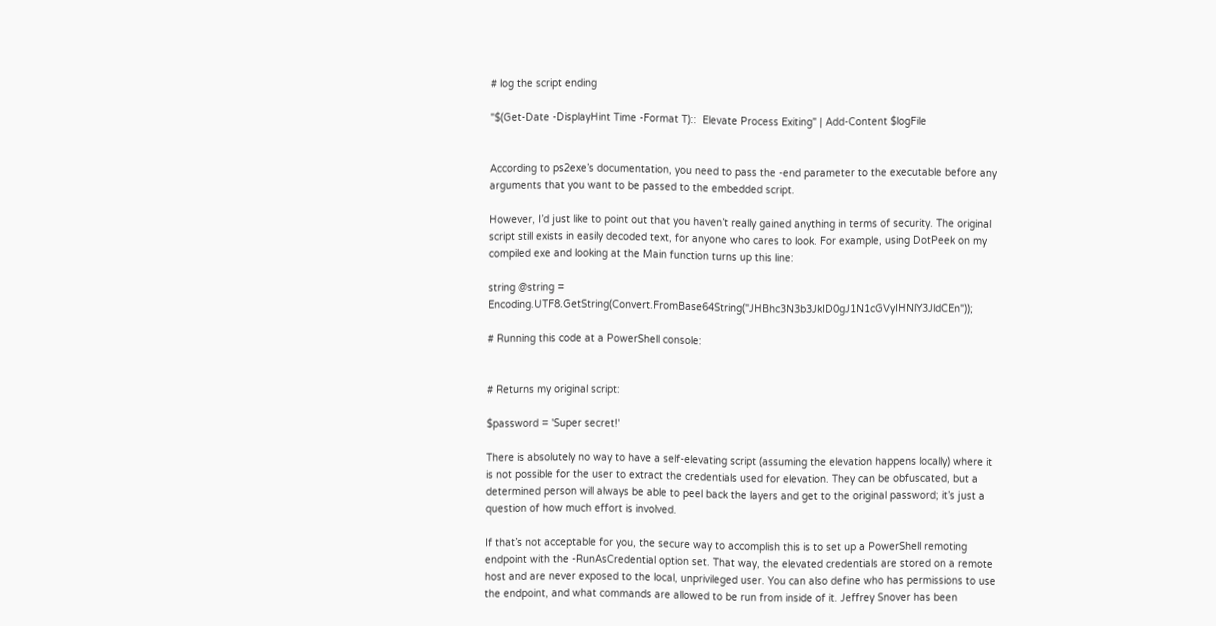# log the script ending

"$(Get-Date -DisplayHint Time -Format T)::  Elevate Process Exiting" | Add-Content $logFile


According to ps2exe’s documentation, you need to pass the -end parameter to the executable before any arguments that you want to be passed to the embedded script.

However, I’d just like to point out that you haven’t really gained anything in terms of security. The original script still exists in easily decoded text, for anyone who cares to look. For example, using DotPeek on my compiled exe and looking at the Main function turns up this line:

string @string = Encoding.UTF8.GetString(Convert.FromBase64String("JHBhc3N3b3JkID0gJ1N1cGVyIHNlY3JldCEn"));

# Running this code at a PowerShell console:


# Returns my original script:

$password = 'Super secret!'

There is absolutely no way to have a self-elevating script (assuming the elevation happens locally) where it is not possible for the user to extract the credentials used for elevation. They can be obfuscated, but a determined person will always be able to peel back the layers and get to the original password; it’s just a question of how much effort is involved.

If that’s not acceptable for you, the secure way to accomplish this is to set up a PowerShell remoting endpoint with the -RunAsCredential option set. That way, the elevated credentials are stored on a remote host and are never exposed to the local, unprivileged user. You can also define who has permissions to use the endpoint, and what commands are allowed to be run from inside of it. Jeffrey Snover has been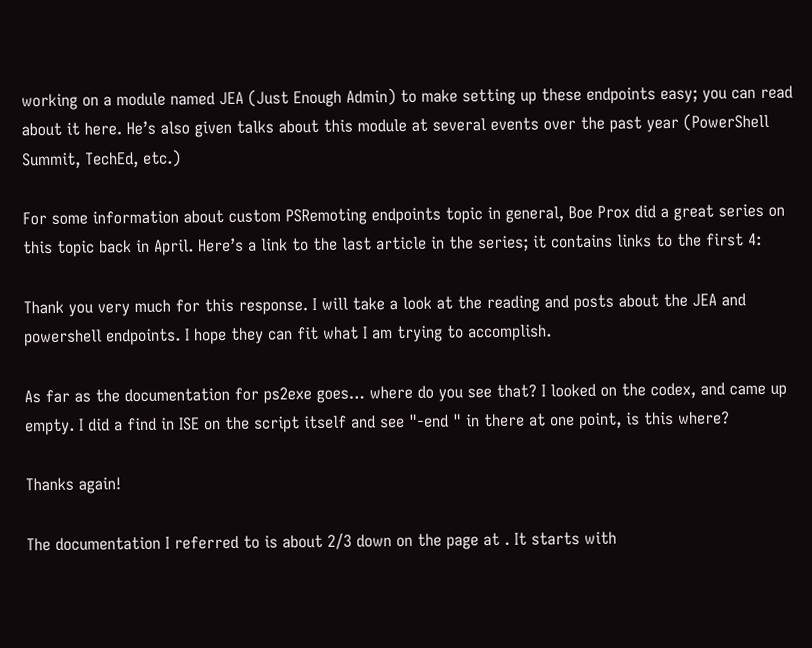working on a module named JEA (Just Enough Admin) to make setting up these endpoints easy; you can read about it here. He’s also given talks about this module at several events over the past year (PowerShell Summit, TechEd, etc.)

For some information about custom PSRemoting endpoints topic in general, Boe Prox did a great series on this topic back in April. Here’s a link to the last article in the series; it contains links to the first 4:

Thank you very much for this response. I will take a look at the reading and posts about the JEA and powershell endpoints. I hope they can fit what I am trying to accomplish.

As far as the documentation for ps2exe goes… where do you see that? I looked on the codex, and came up empty. I did a find in ISE on the script itself and see "-end " in there at one point, is this where?

Thanks again!

The documentation I referred to is about 2/3 down on the page at . It starts with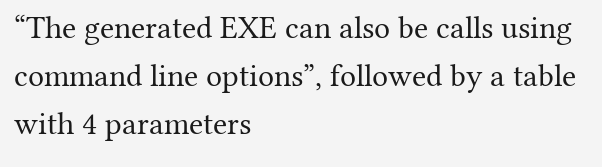“The generated EXE can also be calls using command line options”, followed by a table with 4 parameters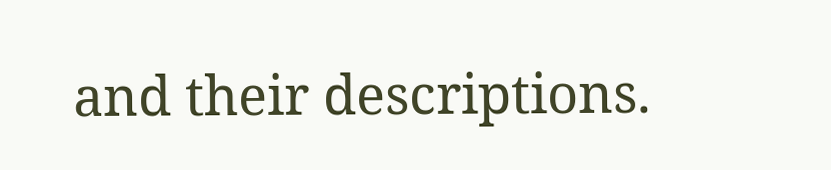and their descriptions.